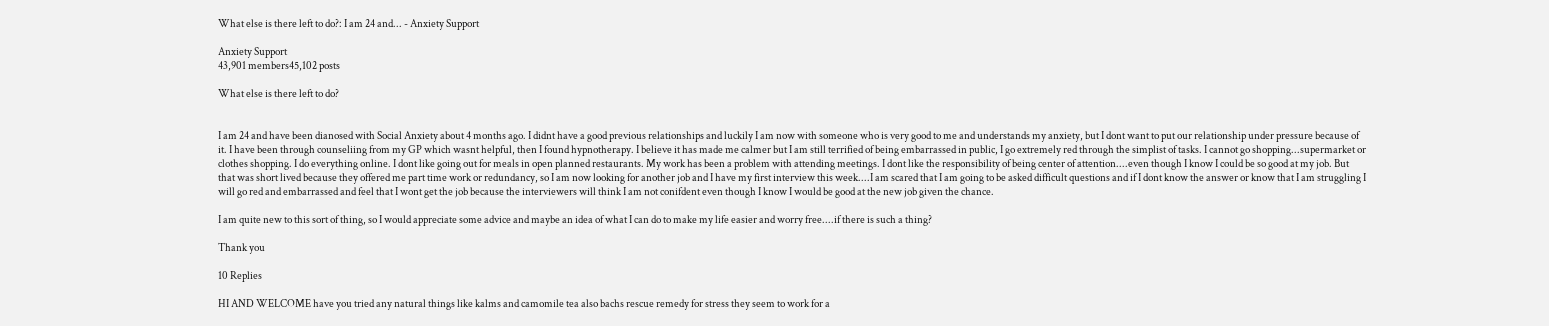What else is there left to do?: I am 24 and... - Anxiety Support

Anxiety Support
43,901 members45,102 posts

What else is there left to do?


I am 24 and have been dianosed with Social Anxiety about 4 months ago. I didnt have a good previous relationships and luckily I am now with someone who is very good to me and understands my anxiety, but I dont want to put our relationship under pressure because of it. I have been through counseliing from my GP which wasnt helpful, then I found hypnotherapy. I believe it has made me calmer but I am still terrified of being embarrassed in public, I go extremely red through the simplist of tasks. I cannot go shopping...supermarket or clothes shopping. I do everything online. I dont like going out for meals in open planned restaurants. My work has been a problem with attending meetings. I dont like the responsibility of being center of attention....even though I know I could be so good at my job. But that was short lived because they offered me part time work or redundancy, so I am now looking for another job and I have my first interview this week....I am scared that I am going to be asked difficult questions and if I dont know the answer or know that I am struggling I will go red and embarrassed and feel that I wont get the job because the interviewers will think I am not conifdent even though I know I would be good at the new job given the chance.

I am quite new to this sort of thing, so I would appreciate some advice and maybe an idea of what I can do to make my life easier and worry free....if there is such a thing?

Thank you

10 Replies

HI AND WELCOME have you tried any natural things like kalms and camomile tea also bachs rescue remedy for stress they seem to work for a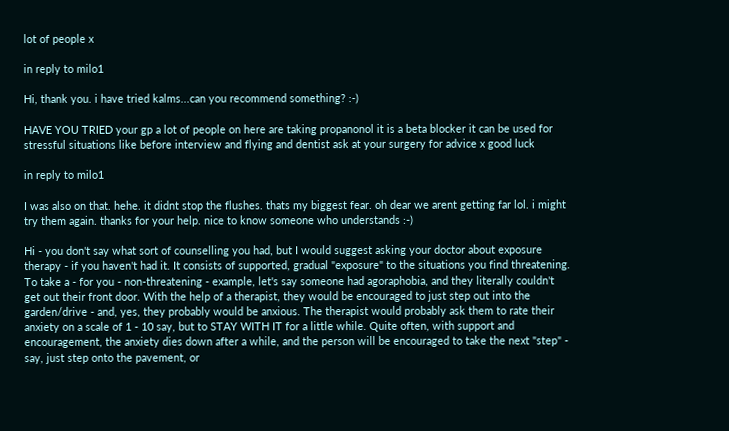lot of people x

in reply to milo1

Hi, thank you. i have tried kalms...can you recommend something? :-)

HAVE YOU TRIED your gp a lot of people on here are taking propanonol it is a beta blocker it can be used for stressful situations like before interview and flying and dentist ask at your surgery for advice x good luck

in reply to milo1

I was also on that. hehe. it didnt stop the flushes. thats my biggest fear. oh dear we arent getting far lol. i might try them again. thanks for your help. nice to know someone who understands :-)

Hi - you don't say what sort of counselling you had, but I would suggest asking your doctor about exposure therapy - if you haven't had it. It consists of supported, gradual "exposure" to the situations you find threatening. To take a - for you - non-threatening - example, let's say someone had agoraphobia, and they literally couldn't get out their front door. With the help of a therapist, they would be encouraged to just step out into the garden/drive - and, yes, they probably would be anxious. The therapist would probably ask them to rate their anxiety on a scale of 1 - 10 say, but to STAY WITH IT for a little while. Quite often, with support and encouragement, the anxiety dies down after a while, and the person will be encouraged to take the next "step" - say, just step onto the pavement, or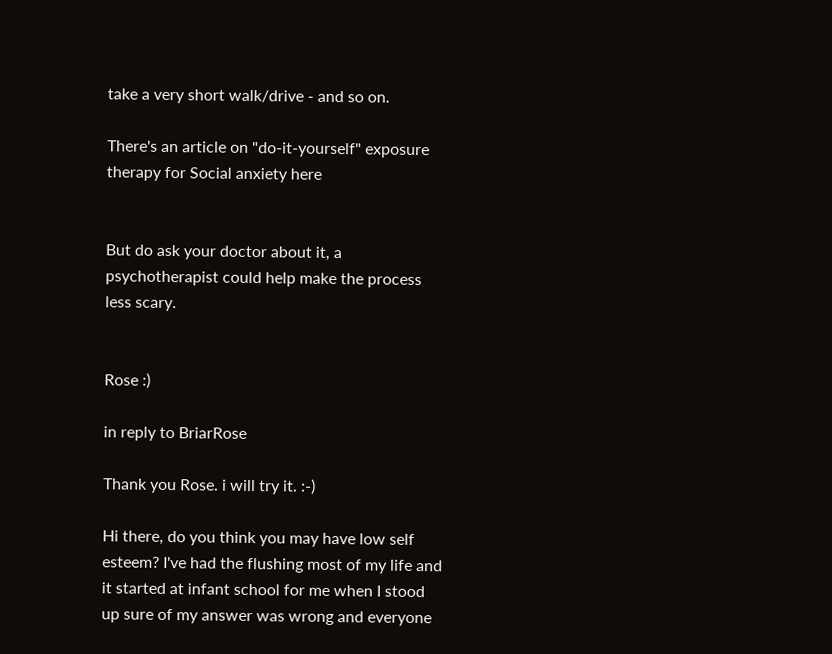take a very short walk/drive - and so on.

There's an article on "do-it-yourself" exposure therapy for Social anxiety here


But do ask your doctor about it, a psychotherapist could help make the process less scary.


Rose :)

in reply to BriarRose

Thank you Rose. i will try it. :-)

Hi there, do you think you may have low self esteem? I've had the flushing most of my life and it started at infant school for me when I stood up sure of my answer was wrong and everyone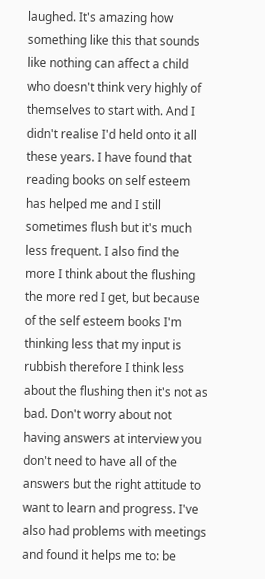laughed. It's amazing how something like this that sounds like nothing can affect a child who doesn't think very highly of themselves to start with. And I didn't realise I'd held onto it all these years. I have found that reading books on self esteem has helped me and I still sometimes flush but it's much less frequent. I also find the more I think about the flushing the more red I get, but because of the self esteem books I'm thinking less that my input is rubbish therefore I think less about the flushing then it's not as bad. Don't worry about not having answers at interview you don't need to have all of the answers but the right attitude to want to learn and progress. I've also had problems with meetings and found it helps me to: be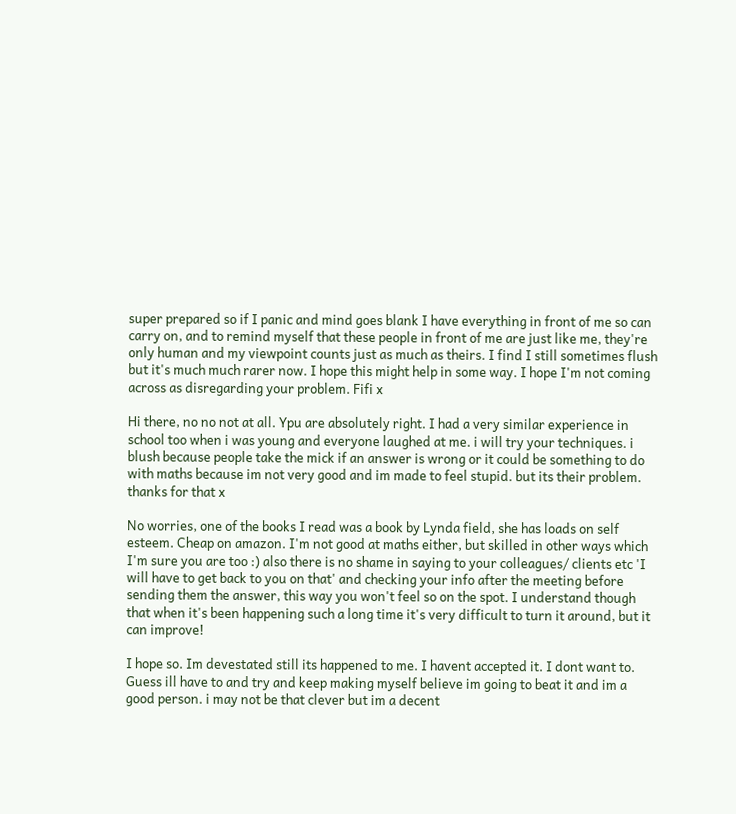super prepared so if I panic and mind goes blank I have everything in front of me so can carry on, and to remind myself that these people in front of me are just like me, they're only human and my viewpoint counts just as much as theirs. I find I still sometimes flush but it's much much rarer now. I hope this might help in some way. I hope I'm not coming across as disregarding your problem. Fifi x

Hi there, no no not at all. Ypu are absolutely right. I had a very similar experience in school too when i was young and everyone laughed at me. i will try your techniques. i blush because people take the mick if an answer is wrong or it could be something to do with maths because im not very good and im made to feel stupid. but its their problem. thanks for that x

No worries, one of the books I read was a book by Lynda field, she has loads on self esteem. Cheap on amazon. I'm not good at maths either, but skilled in other ways which I'm sure you are too :) also there is no shame in saying to your colleagues/ clients etc 'I will have to get back to you on that' and checking your info after the meeting before sending them the answer, this way you won't feel so on the spot. I understand though that when it's been happening such a long time it's very difficult to turn it around, but it can improve!

I hope so. Im devestated still its happened to me. I havent accepted it. I dont want to. Guess ill have to and try and keep making myself believe im going to beat it and im a good person. i may not be that clever but im a decent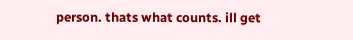person. thats what counts. ill get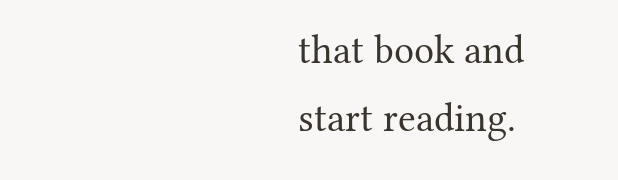that book and start reading.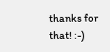thanks for that! :-)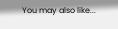You may also like...